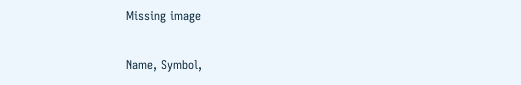Missing image

Name, Symbol,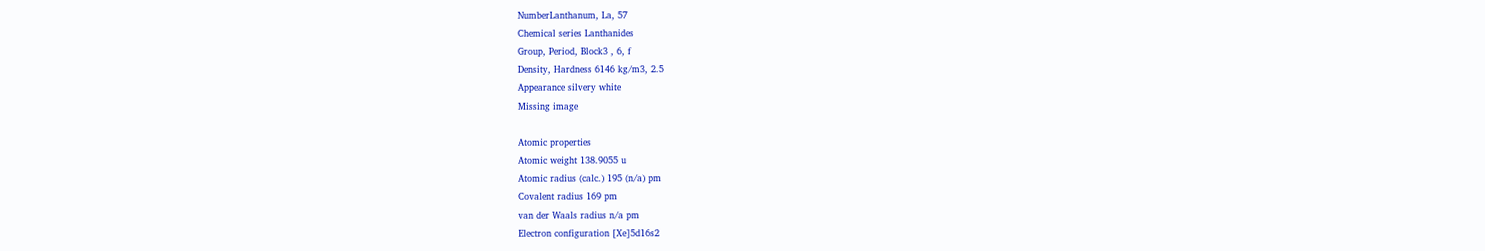NumberLanthanum, La, 57
Chemical series Lanthanides
Group, Period, Block3 , 6, f
Density, Hardness 6146 kg/m3, 2.5
Appearance silvery white
Missing image

Atomic properties
Atomic weight 138.9055 u
Atomic radius (calc.) 195 (n/a) pm
Covalent radius 169 pm
van der Waals radius n/a pm
Electron configuration [Xe]5d16s2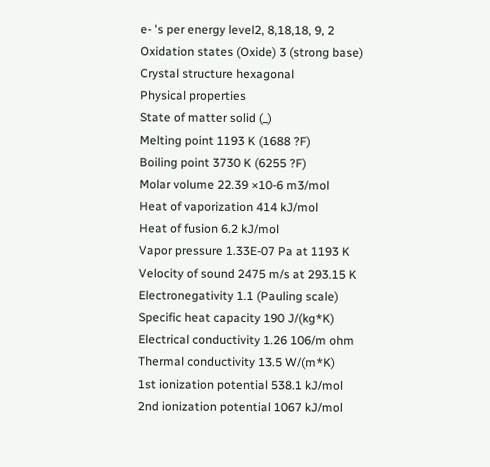e- 's per energy level2, 8,18,18, 9, 2
Oxidation states (Oxide) 3 (strong base)
Crystal structure hexagonal
Physical properties
State of matter solid (_)
Melting point 1193 K (1688 ?F)
Boiling point 3730 K (6255 ?F)
Molar volume 22.39 ×10-6 m3/mol
Heat of vaporization 414 kJ/mol
Heat of fusion 6.2 kJ/mol
Vapor pressure 1.33E-07 Pa at 1193 K
Velocity of sound 2475 m/s at 293.15 K
Electronegativity 1.1 (Pauling scale)
Specific heat capacity 190 J/(kg*K)
Electrical conductivity 1.26 106/m ohm
Thermal conductivity 13.5 W/(m*K)
1st ionization potential 538.1 kJ/mol
2nd ionization potential 1067 kJ/mol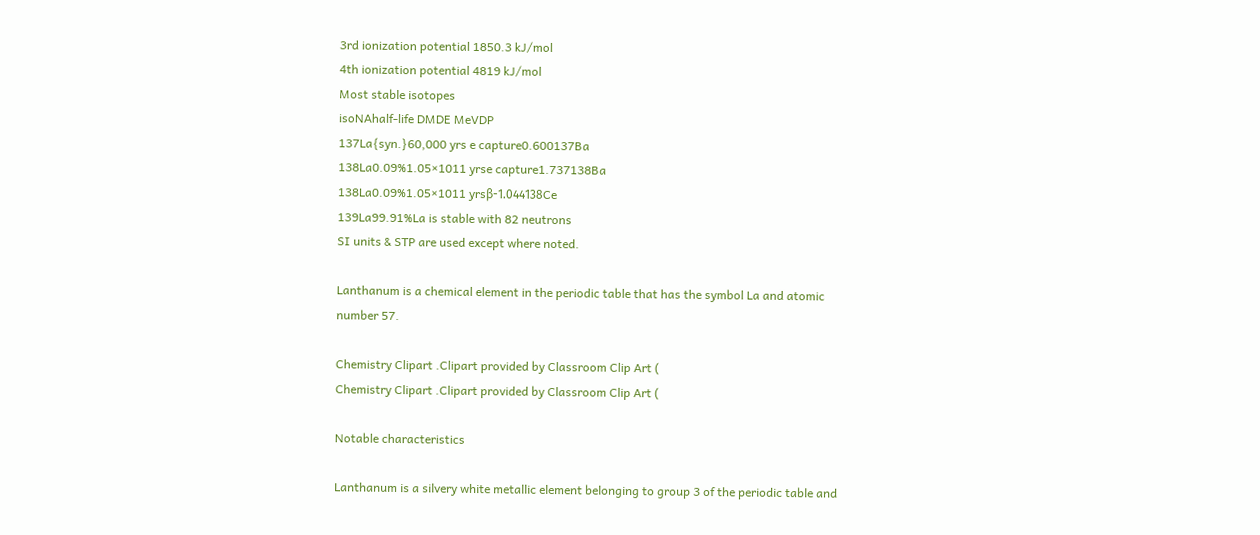3rd ionization potential 1850.3 kJ/mol
4th ionization potential 4819 kJ/mol
Most stable isotopes
isoNAhalf-life DMDE MeVDP
137La{syn.}60,000 yrs e capture0.600137Ba
138La0.09%1.05×1011 yrse capture1.737138Ba
138La0.09%1.05×1011 yrsβ-1.044138Ce
139La99.91%La is stable with 82 neutrons
SI units & STP are used except where noted.

Lanthanum is a chemical element in the periodic table that has the symbol La and atomic number 57.

Chemistry Clipart .Clipart provided by Classroom Clip Art (
Chemistry Clipart .Clipart provided by Classroom Clip Art (

Notable characteristics

Lanthanum is a silvery white metallic element belonging to group 3 of the periodic table and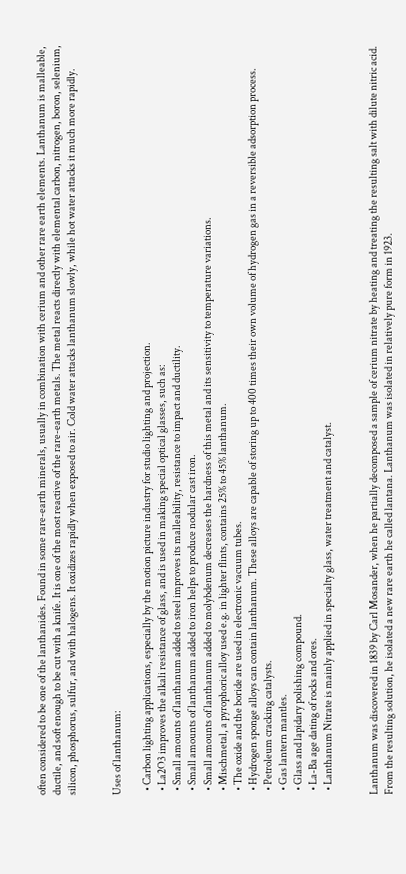often considered to be one of the lanthanides. Found in some rare-earth minerals, usually in combination with cerium and other rare earth elements. Lanthanum is malleable, ductile, and soft enough to be cut with a knife. It is one of the most reactive of the rare-earth metals. The metal reacts directly with elemental carbon, nitrogen, boron, selenium, silicon, phosphorus, sulfur, and with halogens. It oxidizes rapidly when exposed to air. Cold water attacks lanthanum slowly, while hot water attacks it much more rapidly.


Uses of lanthanum:

  • Carbon lighting applications, especially by the motion picture industry for studio lighting and projection.
  • La2O3 improves the alkali resistance of glass, and is used in making special optical glasses, such as:
  • Small amounts of lanthanum added to steel improves its malleability, resistance to impact and ductility.
  • Small amounts of lanthanum added to iron helps to produce nodular cast iron.
  • Small amounts of lanthanum added to molybdenum decreases the hardness of this metal and its sensitivity to temperature variations.
  • Mischmetal, a pyrophoric alloy used e.g. in lighter flints, contains 25% to 45% lanthanum.
  • The oxide and the boride are used in electronic vacuum tubes.
  • Hydrogen sponge alloys can contain lanthanum. These alloys are capable of storing up to 400 times their own volume of hydrogen gas in a reversible adsorption process.
  • Petroleum cracking catalysts.
  • Gas lantern mantles.
  • Glass and lapidary polishing compound.
  • La-Ba age dating of rocks and ores.
  • Lanthanum Nitrate is mainly applied in specialty glass, water treatment and catalyst.


Lanthanum was discovered in 1839 by Carl Mosander, when he partially decomposed a sample of cerium nitrate by heating and treating the resulting salt with dilute nitric acid. From the resulting solution, he isolated a new rare earth he called lantana. Lanthanum was isolated in relatively pure form in 1923.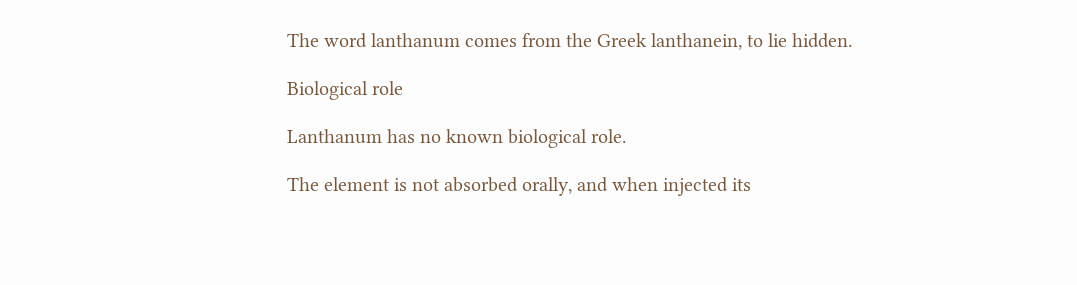The word lanthanum comes from the Greek lanthanein, to lie hidden.

Biological role

Lanthanum has no known biological role.

The element is not absorbed orally, and when injected its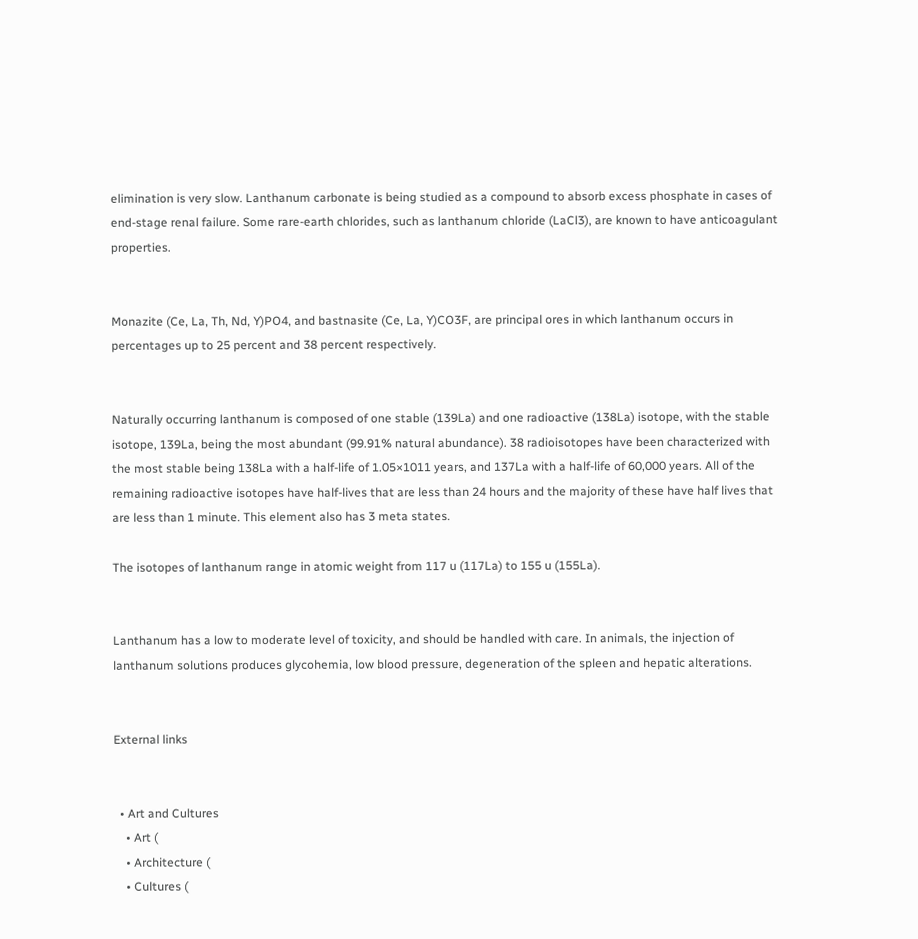elimination is very slow. Lanthanum carbonate is being studied as a compound to absorb excess phosphate in cases of end-stage renal failure. Some rare-earth chlorides, such as lanthanum chloride (LaCl3), are known to have anticoagulant properties.


Monazite (Ce, La, Th, Nd, Y)PO4, and bastnasite (Ce, La, Y)CO3F, are principal ores in which lanthanum occurs in percentages up to 25 percent and 38 percent respectively.


Naturally occurring lanthanum is composed of one stable (139La) and one radioactive (138La) isotope, with the stable isotope, 139La, being the most abundant (99.91% natural abundance). 38 radioisotopes have been characterized with the most stable being 138La with a half-life of 1.05×1011 years, and 137La with a half-life of 60,000 years. All of the remaining radioactive isotopes have half-lives that are less than 24 hours and the majority of these have half lives that are less than 1 minute. This element also has 3 meta states.

The isotopes of lanthanum range in atomic weight from 117 u (117La) to 155 u (155La).


Lanthanum has a low to moderate level of toxicity, and should be handled with care. In animals, the injection of lanthanum solutions produces glycohemia, low blood pressure, degeneration of the spleen and hepatic alterations.


External links


  • Art and Cultures
    • Art (
    • Architecture (
    • Cultures (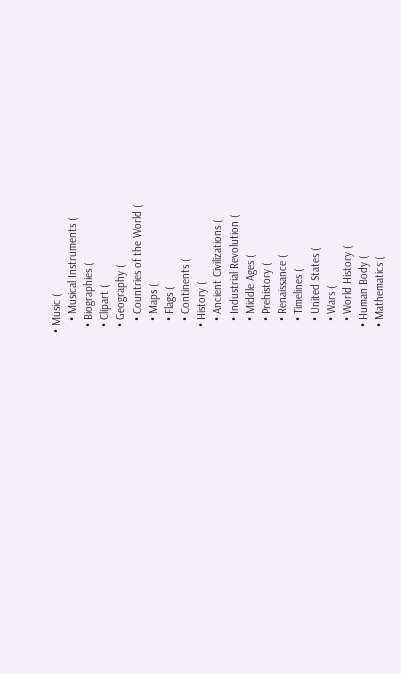• Music (
    • Musical Instruments (
  • Biographies (
  • Clipart (
  • Geography (
    • Countries of the World (
    • Maps (
    • Flags (
    • Continents (
  • History (
    • Ancient Civilizations (
    • Industrial Revolution (
    • Middle Ages (
    • Prehistory (
    • Renaissance (
    • Timelines (
    • United States (
    • Wars (
    • World History (
  • Human Body (
  • Mathematics (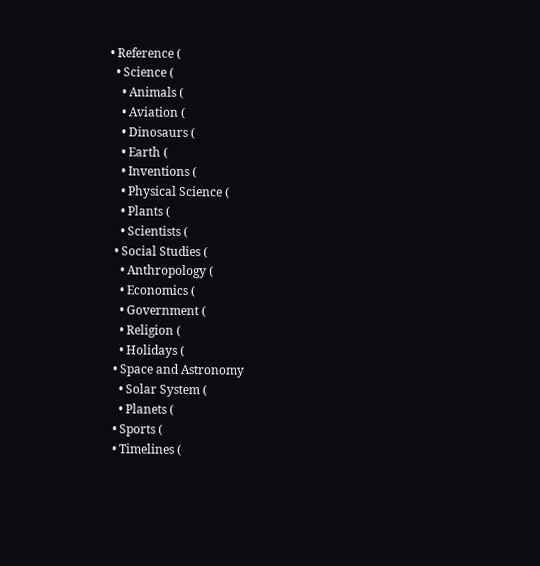• Reference (
  • Science (
    • Animals (
    • Aviation (
    • Dinosaurs (
    • Earth (
    • Inventions (
    • Physical Science (
    • Plants (
    • Scientists (
  • Social Studies (
    • Anthropology (
    • Economics (
    • Government (
    • Religion (
    • Holidays (
  • Space and Astronomy
    • Solar System (
    • Planets (
  • Sports (
  • Timelines (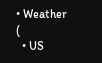• Weather (
  • US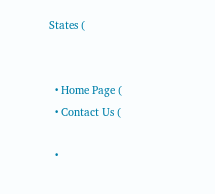States (


  • Home Page (
  • Contact Us (

  •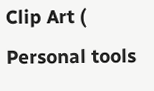Clip Art (
Personal tools